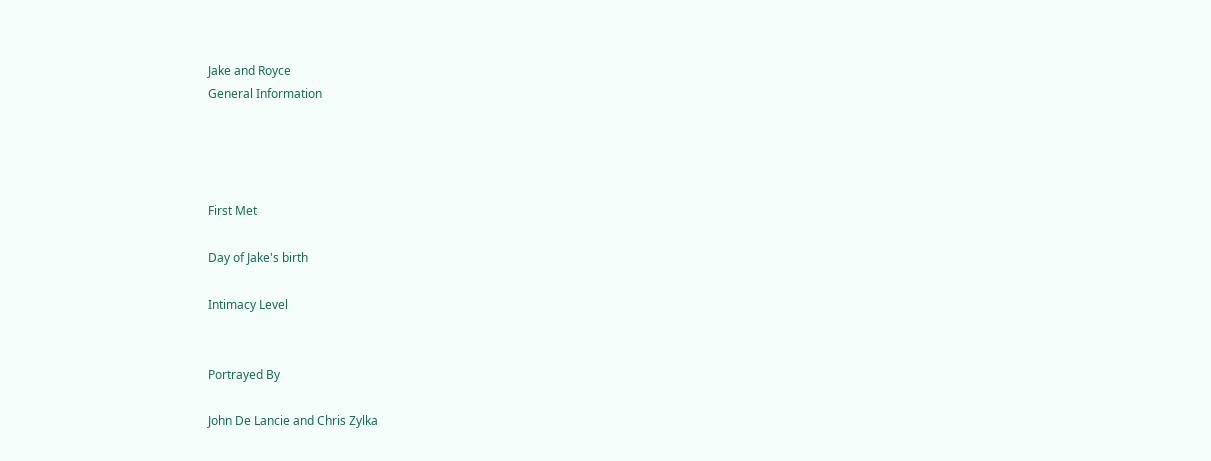Jake and Royce
General Information




First Met

Day of Jake's birth

Intimacy Level


Portrayed By

John De Lancie and Chris Zylka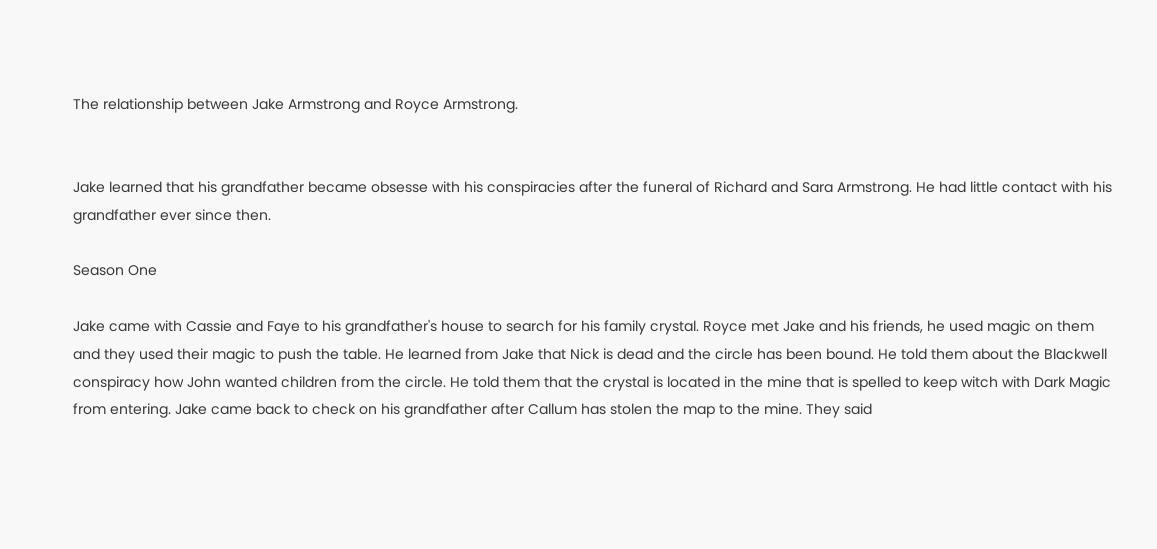The relationship between Jake Armstrong and Royce Armstrong.


Jake learned that his grandfather became obsesse with his conspiracies after the funeral of Richard and Sara Armstrong. He had little contact with his grandfather ever since then.

Season One

Jake came with Cassie and Faye to his grandfather's house to search for his family crystal. Royce met Jake and his friends, he used magic on them and they used their magic to push the table. He learned from Jake that Nick is dead and the circle has been bound. He told them about the Blackwell conspiracy how John wanted children from the circle. He told them that the crystal is located in the mine that is spelled to keep witch with Dark Magic from entering. Jake came back to check on his grandfather after Callum has stolen the map to the mine. They said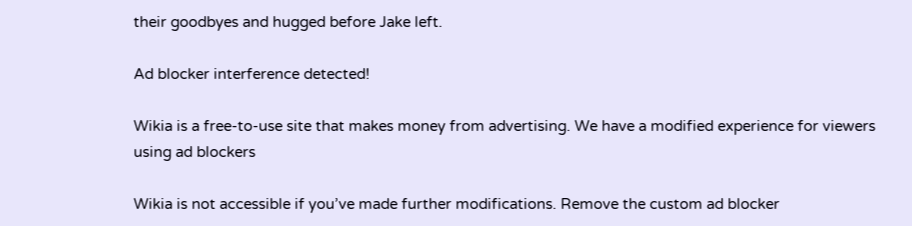their goodbyes and hugged before Jake left.

Ad blocker interference detected!

Wikia is a free-to-use site that makes money from advertising. We have a modified experience for viewers using ad blockers

Wikia is not accessible if you’ve made further modifications. Remove the custom ad blocker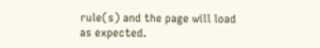rule(s) and the page will load as expected.